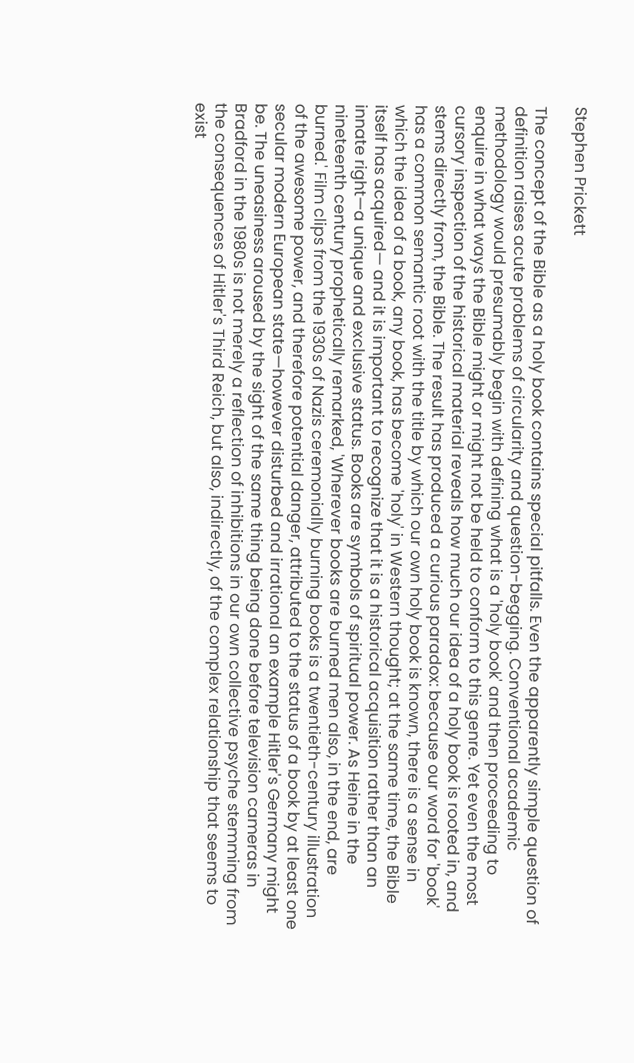Stephen Prickett

The concept of the Bible as a holy book contains special pitfalls. Even the apparently simple question of definition raises acute problems of circularity and question-begging. Conventional academic methodology would presumably begin with defining what is a 'holy book' and then proceeding to enquire in what ways the Bible might or might not be held to conform to this genre. Yet even the most cursory inspection of the historical material reveals how much our idea of a holy book is rooted in, and stems directly from, the Bible. The result has produced a curious paradox: because our word for 'book' has a common semantic root with the title by which our own holy book is known, there is a sense in which the idea of a book, any book, has become 'holy' in Western thought; at the same time, the Bible itself has acquired— and it is important to recognize that it is a historical acquisition rather than an innate right—a unique and exclusive status. Books are symbols of spiritual power. As Heine in the nineteenth century prophetically remarked, 'Wherever books are burned men also, in the end, are burned.' Film clips from the 1930s of Nazis ceremonially burning books is a twentieth-century illustration of the awesome power, and therefore potential danger, attributed to the status of a book by at least one secular modern European state—however disturbed and irrational an example Hitler's Germany might be. The uneasiness aroused by the sight of the same thing being done before television cameras in Bradford in the 1980s is not merely a reflection of inhibitions in our own collective psyche stemming from the consequences of Hitler's Third Reich, but also, indirectly, of the complex relationship that seems to exist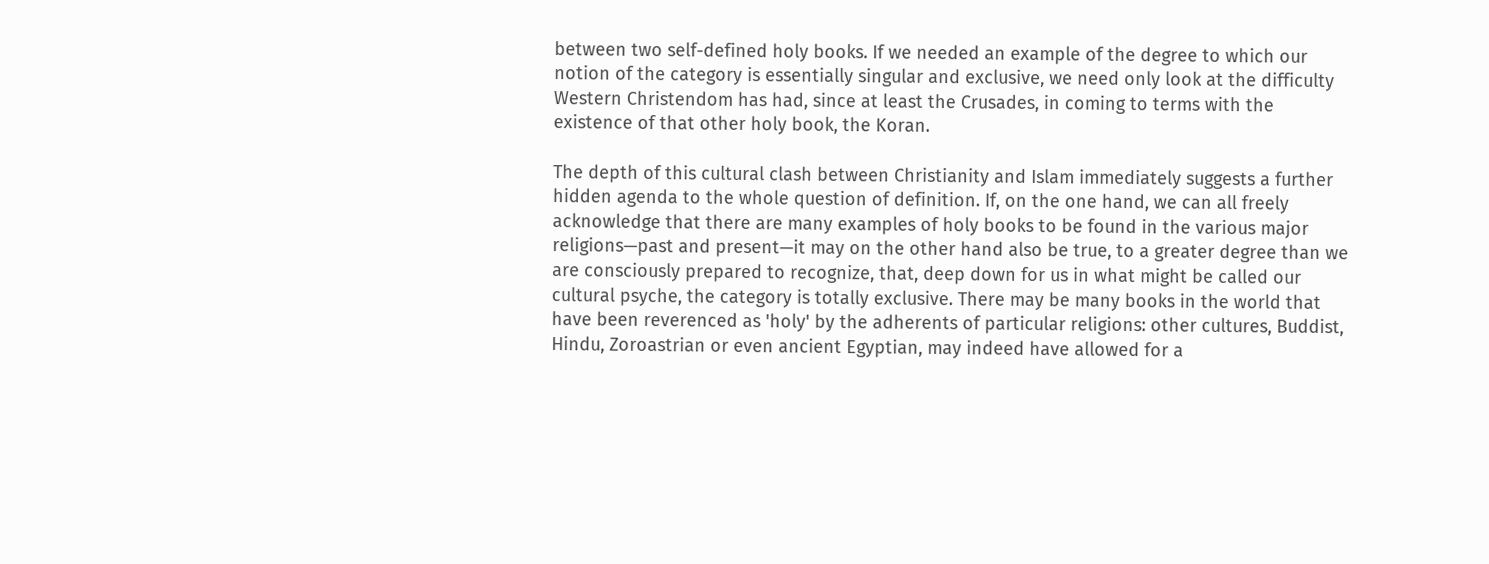between two self-defined holy books. If we needed an example of the degree to which our notion of the category is essentially singular and exclusive, we need only look at the difficulty Western Christendom has had, since at least the Crusades, in coming to terms with the existence of that other holy book, the Koran.

The depth of this cultural clash between Christianity and Islam immediately suggests a further hidden agenda to the whole question of definition. If, on the one hand, we can all freely acknowledge that there are many examples of holy books to be found in the various major religions—past and present—it may on the other hand also be true, to a greater degree than we are consciously prepared to recognize, that, deep down for us in what might be called our cultural psyche, the category is totally exclusive. There may be many books in the world that have been reverenced as 'holy' by the adherents of particular religions: other cultures, Buddist, Hindu, Zoroastrian or even ancient Egyptian, may indeed have allowed for a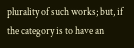plurality of such works; but, if the category is to have an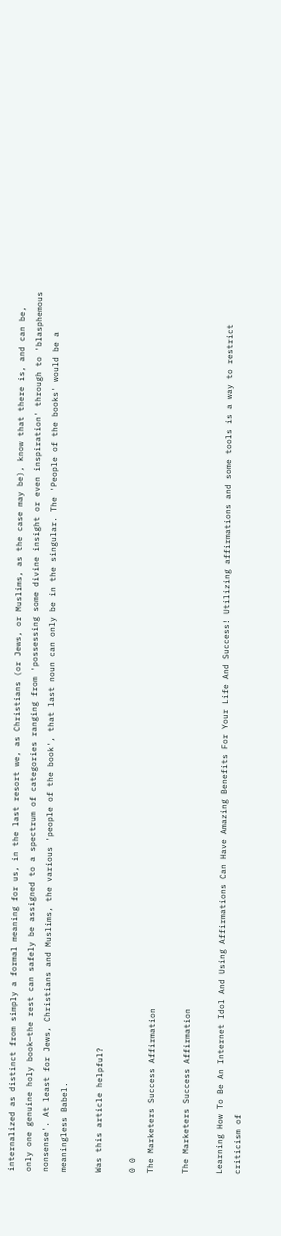internalized as distinct from simply a formal meaning for us, in the last resort we, as Christians (or Jews, or Muslims, as the case may be), know that there is, and can be, only one genuine holy book—the rest can safely be assigned to a spectrum of categories ranging from 'possessing some divine insight or even inspiration' through to 'blasphemous nonsense'. At least for Jews, Christians and Muslims, the various 'people of the book', that last noun can only be in the singular. The 'People of the books' would be a meaningless Babel.

Was this article helpful?

0 0
The Marketers Success Affirmation

The Marketers Success Affirmation

Learning How To Be An Internet Idol And Using Affirmations Can Have Amazing Benefits For Your Life And Success! Utilizing affirmations and some tools is a way to restrict criticism of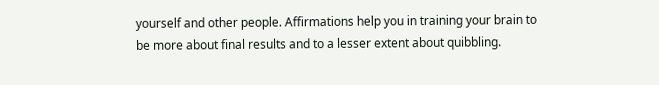yourself and other people. Affirmations help you in training your brain to be more about final results and to a lesser extent about quibbling.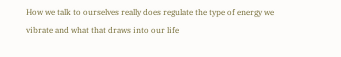How we talk to ourselves really does regulate the type of energy we vibrate and what that draws into our life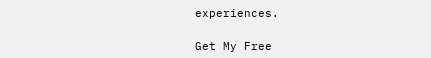experiences.

Get My Free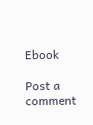Ebook

Post a comment